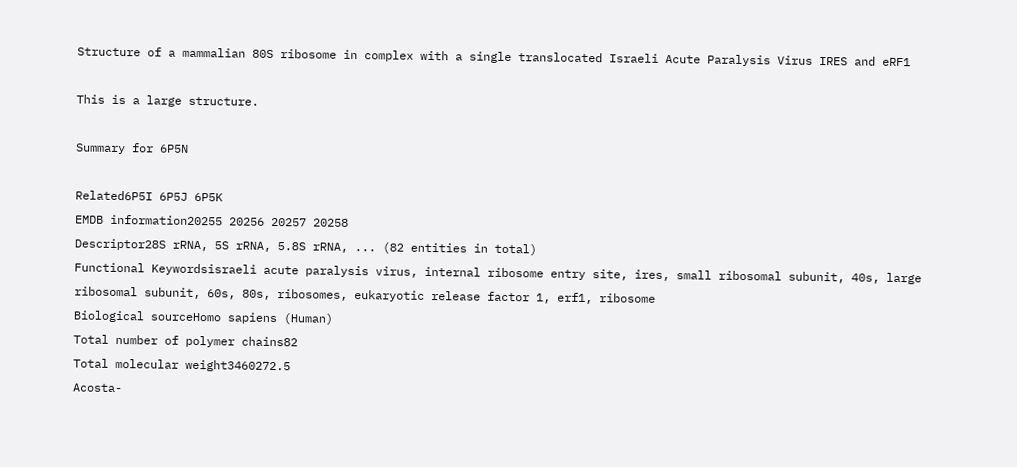Structure of a mammalian 80S ribosome in complex with a single translocated Israeli Acute Paralysis Virus IRES and eRF1

This is a large structure.

Summary for 6P5N

Related6P5I 6P5J 6P5K
EMDB information20255 20256 20257 20258
Descriptor28S rRNA, 5S rRNA, 5.8S rRNA, ... (82 entities in total)
Functional Keywordsisraeli acute paralysis virus, internal ribosome entry site, ires, small ribosomal subunit, 40s, large ribosomal subunit, 60s, 80s, ribosomes, eukaryotic release factor 1, erf1, ribosome
Biological sourceHomo sapiens (Human)
Total number of polymer chains82
Total molecular weight3460272.5
Acosta-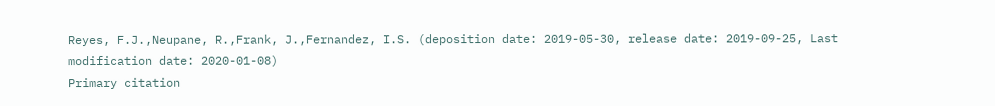Reyes, F.J.,Neupane, R.,Frank, J.,Fernandez, I.S. (deposition date: 2019-05-30, release date: 2019-09-25, Last modification date: 2020-01-08)
Primary citation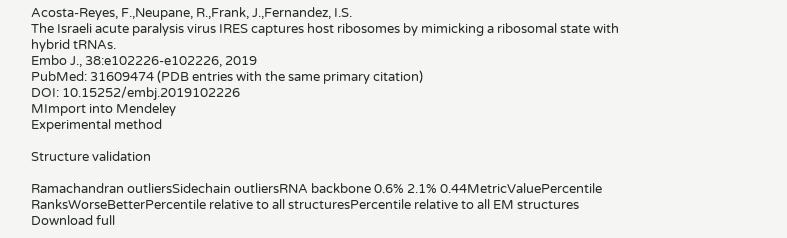Acosta-Reyes, F.,Neupane, R.,Frank, J.,Fernandez, I.S.
The Israeli acute paralysis virus IRES captures host ribosomes by mimicking a ribosomal state with hybrid tRNAs.
Embo J., 38:e102226-e102226, 2019
PubMed: 31609474 (PDB entries with the same primary citation)
DOI: 10.15252/embj.2019102226
MImport into Mendeley
Experimental method

Structure validation

Ramachandran outliersSidechain outliersRNA backbone 0.6% 2.1% 0.44MetricValuePercentile RanksWorseBetterPercentile relative to all structuresPercentile relative to all EM structures
Download full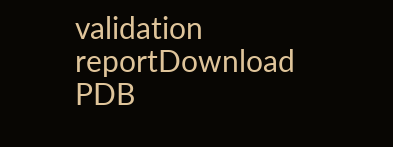validation reportDownload
PDB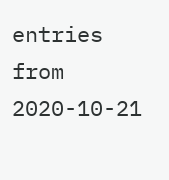entries from 2020-10-21